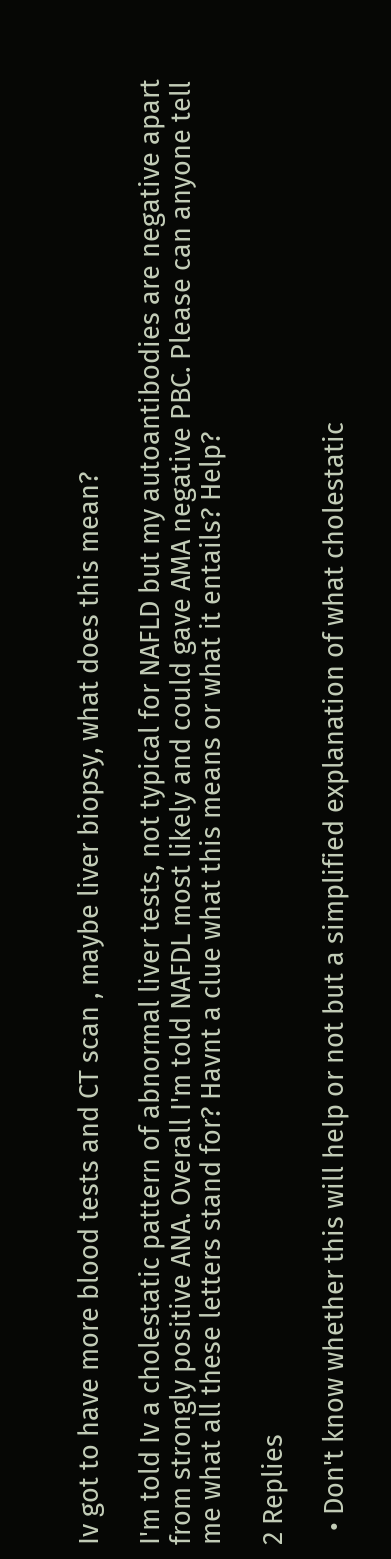Iv got to have more blood tests and CT scan , maybe liver biopsy, what does this mean?

I'm told Iv a cholestatic pattern of abnormal liver tests, not typical for NAFLD but my autoantibodies are negative apart from strongly positive ANA. Overall I'm told NAFDL most likely and could gave AMA negative PBC. Please can anyone tell me what all these letters stand for? Havnt a clue what this means or what it entails? Help?

2 Replies

  • Don't know whether this will help or not but a simplified explanation of what cholestatic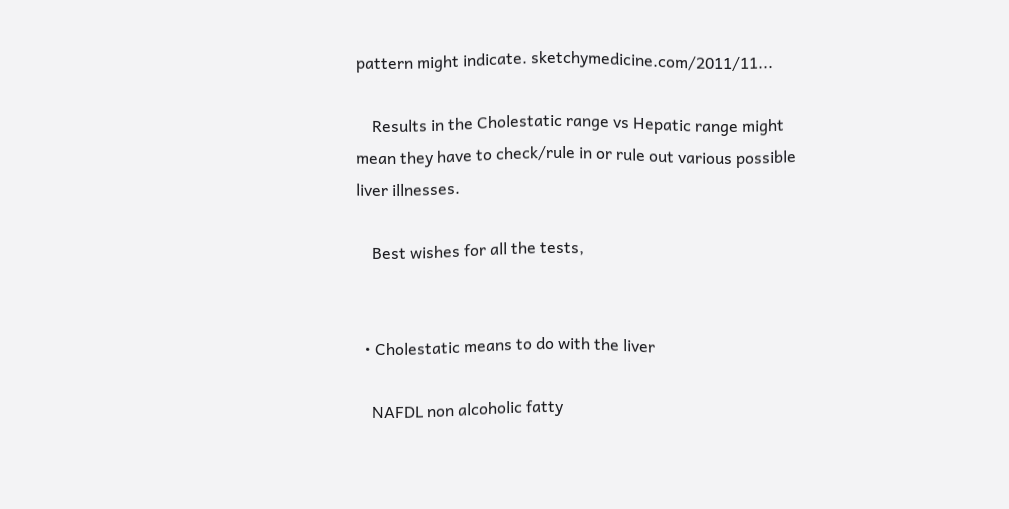pattern might indicate. sketchymedicine.com/2011/11...

    Results in the Cholestatic range vs Hepatic range might mean they have to check/rule in or rule out various possible liver illnesses.

    Best wishes for all the tests,


  • Cholestatic means to do with the liver

    NAFDL non alcoholic fatty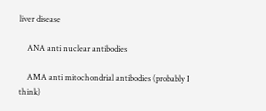liver disease

    ANA anti nuclear antibodies

    AMA anti mitochondrial antibodies (probably I think)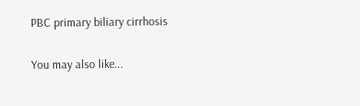PBC primary biliary cirrhosis

You may also like...